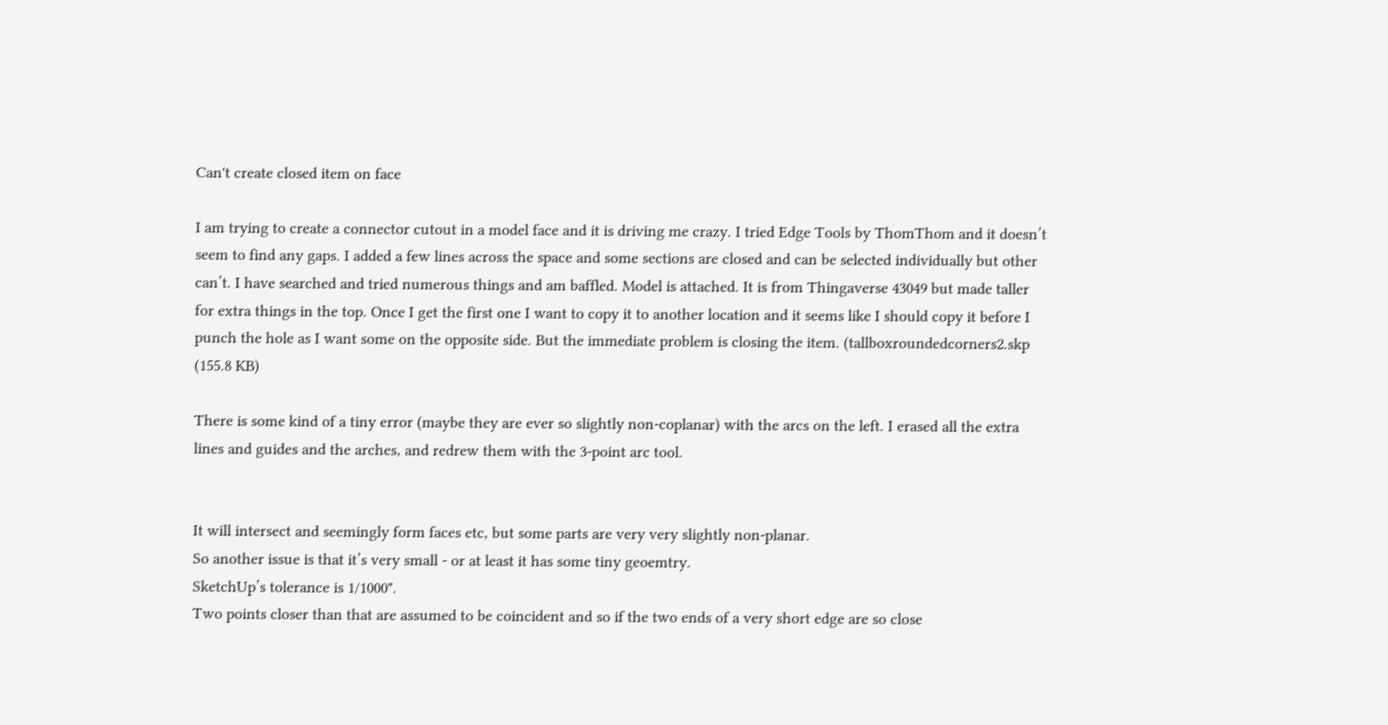Can't create closed item on face

I am trying to create a connector cutout in a model face and it is driving me crazy. I tried Edge Tools by ThomThom and it doesn’t seem to find any gaps. I added a few lines across the space and some sections are closed and can be selected individually but other can’t. I have searched and tried numerous things and am baffled. Model is attached. It is from Thingaverse 43049 but made taller for extra things in the top. Once I get the first one I want to copy it to another location and it seems like I should copy it before I punch the hole as I want some on the opposite side. But the immediate problem is closing the item. (tallboxroundedcorners2.skp (155.8 KB)

There is some kind of a tiny error (maybe they are ever so slightly non-coplanar) with the arcs on the left. I erased all the extra lines and guides and the arches, and redrew them with the 3-point arc tool.


It will intersect and seemingly form faces etc, but some parts are very very slightly non-planar.
So another issue is that it’s very small - or at least it has some tiny geoemtry.
SketchUp’s tolerance is 1/1000".
Two points closer than that are assumed to be coincident and so if the two ends of a very short edge are so close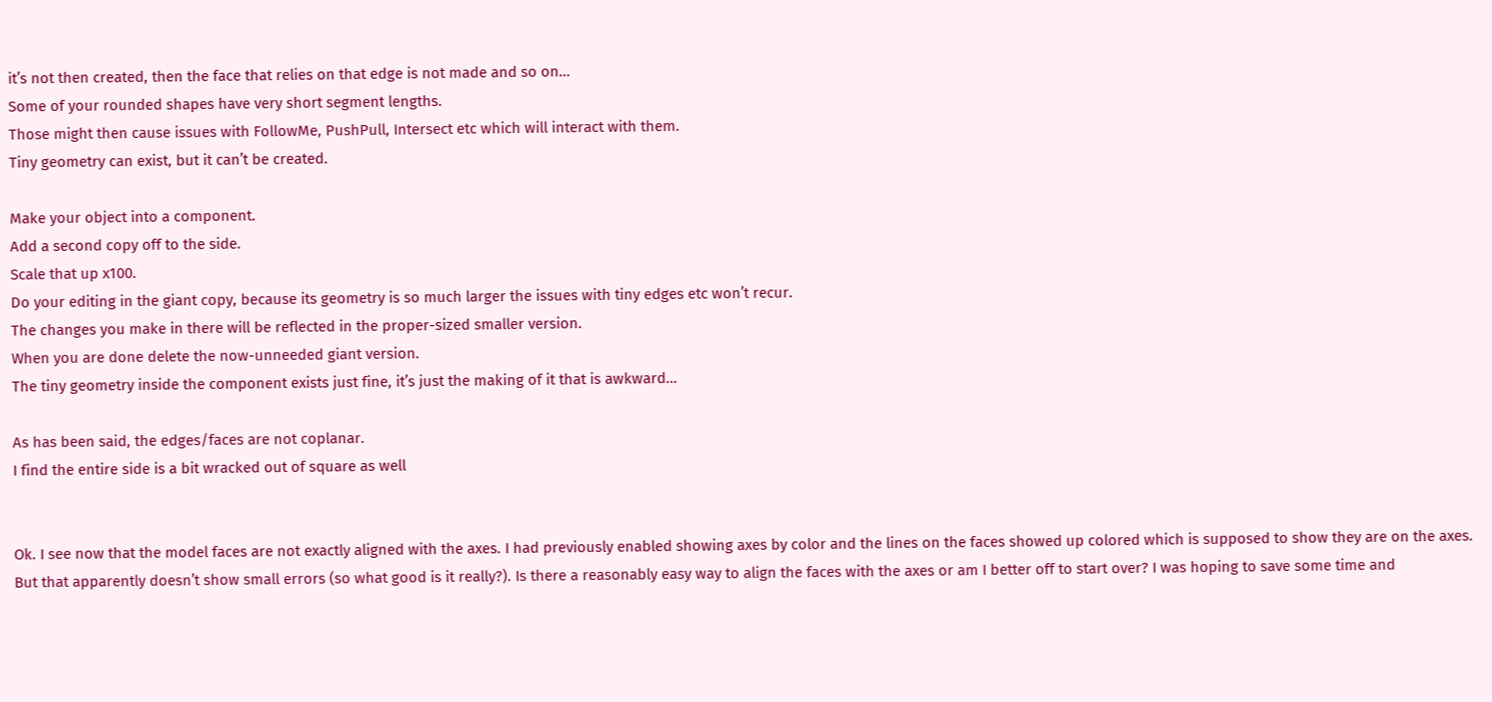it’s not then created, then the face that relies on that edge is not made and so on…
Some of your rounded shapes have very short segment lengths.
Those might then cause issues with FollowMe, PushPull, Intersect etc which will interact with them.
Tiny geometry can exist, but it can’t be created.

Make your object into a component.
Add a second copy off to the side.
Scale that up x100.
Do your editing in the giant copy, because its geometry is so much larger the issues with tiny edges etc won’t recur.
The changes you make in there will be reflected in the proper-sized smaller version.
When you are done delete the now-unneeded giant version.
The tiny geometry inside the component exists just fine, it’s just the making of it that is awkward…

As has been said, the edges/faces are not coplanar.
I find the entire side is a bit wracked out of square as well


Ok. I see now that the model faces are not exactly aligned with the axes. I had previously enabled showing axes by color and the lines on the faces showed up colored which is supposed to show they are on the axes. But that apparently doesn’t show small errors (so what good is it really?). Is there a reasonably easy way to align the faces with the axes or am I better off to start over? I was hoping to save some time and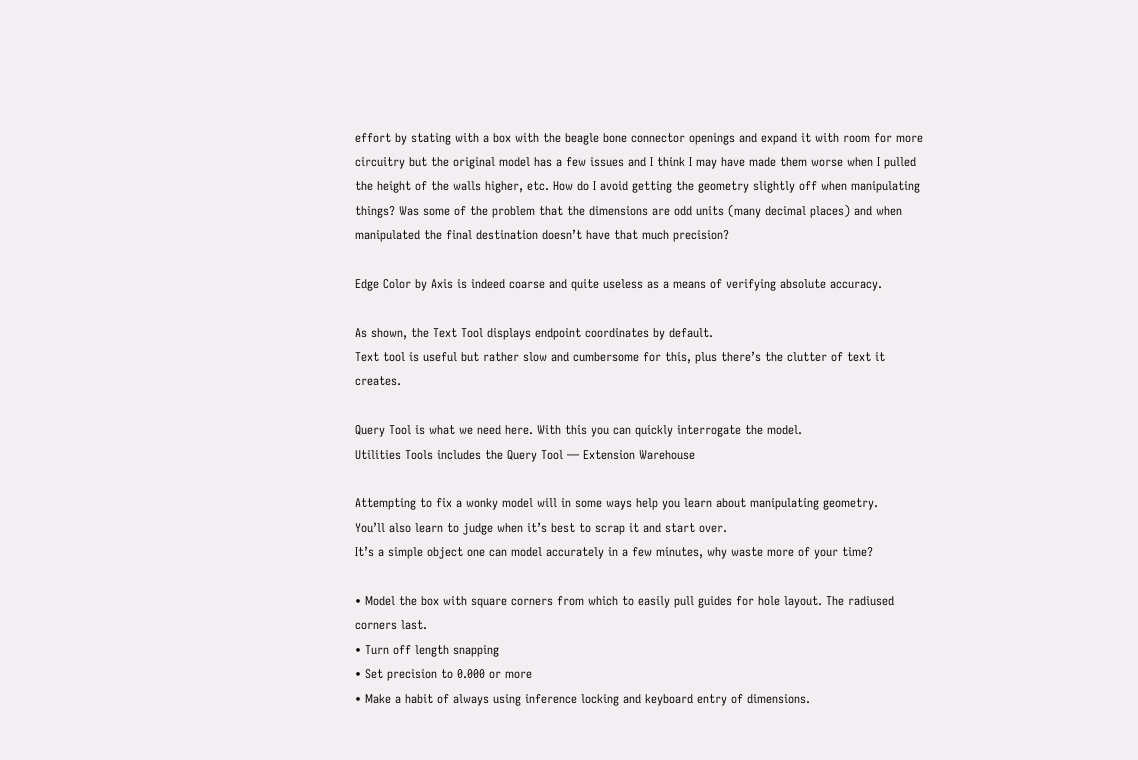effort by stating with a box with the beagle bone connector openings and expand it with room for more circuitry but the original model has a few issues and I think I may have made them worse when I pulled the height of the walls higher, etc. How do I avoid getting the geometry slightly off when manipulating things? Was some of the problem that the dimensions are odd units (many decimal places) and when manipulated the final destination doesn’t have that much precision?

Edge Color by Axis is indeed coarse and quite useless as a means of verifying absolute accuracy.

As shown, the Text Tool displays endpoint coordinates by default.
Text tool is useful but rather slow and cumbersome for this, plus there’s the clutter of text it creates.

Query Tool is what we need here. With this you can quickly interrogate the model.
Utilities Tools includes the Query Tool — Extension Warehouse

Attempting to fix a wonky model will in some ways help you learn about manipulating geometry.
You’ll also learn to judge when it’s best to scrap it and start over.
It’s a simple object one can model accurately in a few minutes, why waste more of your time?

• Model the box with square corners from which to easily pull guides for hole layout. The radiused corners last.
• Turn off length snapping
• Set precision to 0.000 or more
• Make a habit of always using inference locking and keyboard entry of dimensions.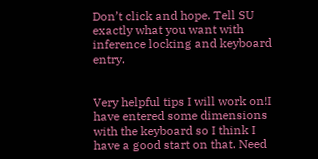Don’t click and hope. Tell SU exactly what you want with inference locking and keyboard entry.


Very helpful tips I will work on!I have entered some dimensions with the keyboard so I think I have a good start on that. Need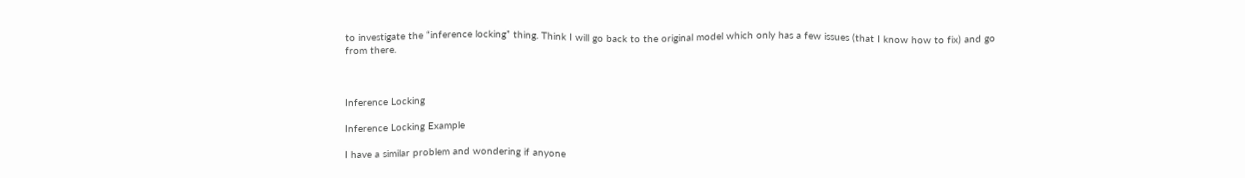to investigate the “inference locking” thing. Think I will go back to the original model which only has a few issues (that I know how to fix) and go from there.



Inference Locking

Inference Locking Example

I have a similar problem and wondering if anyone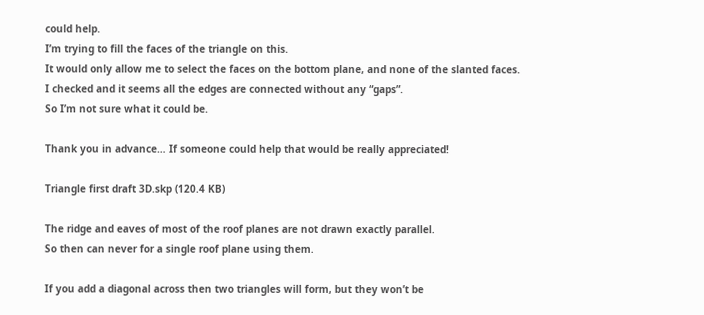could help.
I’m trying to fill the faces of the triangle on this.
It would only allow me to select the faces on the bottom plane, and none of the slanted faces.
I checked and it seems all the edges are connected without any “gaps”.
So I’m not sure what it could be.

Thank you in advance… If someone could help that would be really appreciated!

Triangle first draft 3D.skp (120.4 KB)

The ridge and eaves of most of the roof planes are not drawn exactly parallel.
So then can never for a single roof plane using them.

If you add a diagonal across then two triangles will form, but they won’t be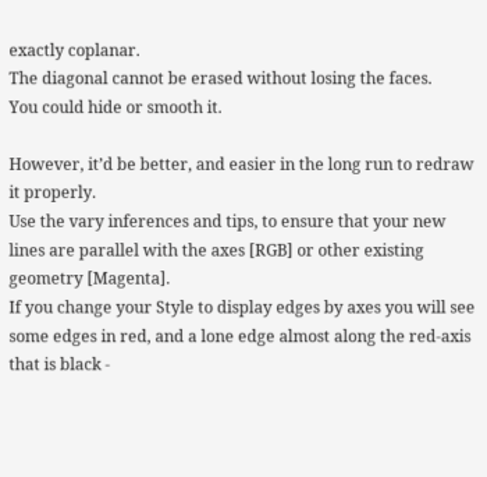exactly coplanar.
The diagonal cannot be erased without losing the faces.
You could hide or smooth it.

However, it’d be better, and easier in the long run to redraw it properly.
Use the vary inferences and tips, to ensure that your new lines are parallel with the axes [RGB] or other existing geometry [Magenta].
If you change your Style to display edges by axes you will see some edges in red, and a lone edge almost along the red-axis that is black -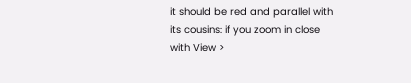it should be red and parallel with its cousins: if you zoom in close with View >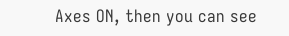Axes ON, then you can see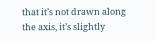that it’s not drawn along the axis, it’s slightly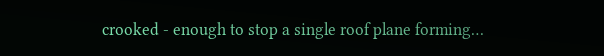crooked - enough to stop a single roof plane forming…